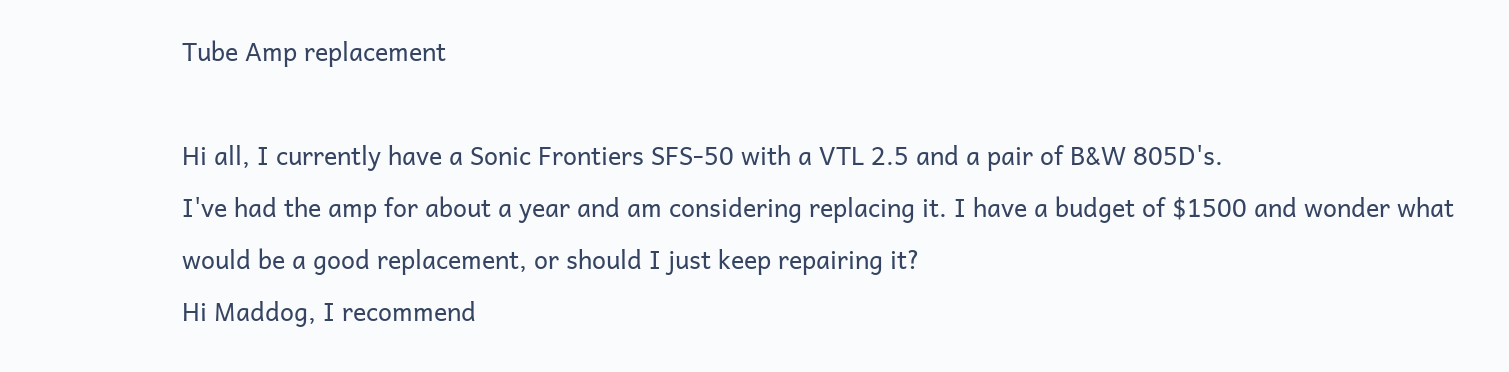Tube Amp replacement

Hi all, I currently have a Sonic Frontiers SFS-50 with a VTL 2.5 and a pair of B&W 805D's.
I've had the amp for about a year and am considering replacing it. I have a budget of $1500 and wonder what would be a good replacement, or should I just keep repairing it?
Hi Maddog, I recommend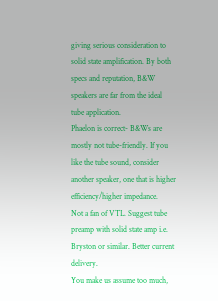giving serious consideration to solid state amplification. By both specs and reputation, B&W speakers are far from the ideal tube application.
Phaelon is correct- B&Ws are mostly not tube-friendly. If you like the tube sound, consider another speaker, one that is higher efficiency/higher impedance.
Not a fan of VTL. Suggest tube preamp with solid state amp i.e. Bryston or similar. Better current delivery.
You make us assume too much,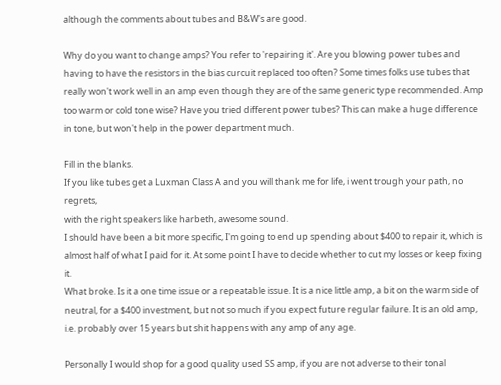although the comments about tubes and B&W's are good.

Why do you want to change amps? You refer to 'repairing it'. Are you blowing power tubes and having to have the resistors in the bias curcuit replaced too often? Some times folks use tubes that really won't work well in an amp even though they are of the same generic type recommended. Amp too warm or cold tone wise? Have you tried different power tubes? This can make a huge difference in tone, but won't help in the power department much.

Fill in the blanks.
If you like tubes get a Luxman Class A and you will thank me for life, i went trough your path, no regrets,
with the right speakers like harbeth, awesome sound.
I should have been a bit more specific, I'm going to end up spending about $400 to repair it, which is almost half of what I paid for it. At some point I have to decide whether to cut my losses or keep fixing it.
What broke. Is it a one time issue or a repeatable issue. It is a nice little amp, a bit on the warm side of neutral, for a $400 investment, but not so much if you expect future regular failure. It is an old amp, i.e. probably over 15 years but shit happens with any amp of any age.

Personally I would shop for a good quality used SS amp, if you are not adverse to their tonal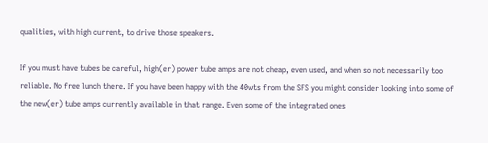qualities, with high current, to drive those speakers.

If you must have tubes be careful, high(er) power tube amps are not cheap, even used, and when so not necessarily too reliable. No free lunch there. If you have been happy with the 40wts from the SFS you might consider looking into some of the new(er) tube amps currently available in that range. Even some of the integrated ones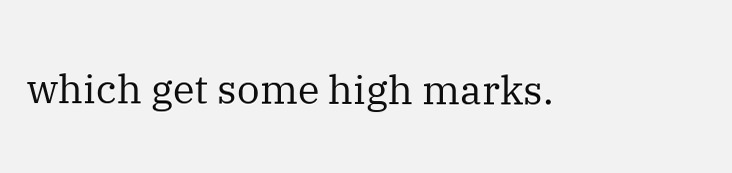which get some high marks.